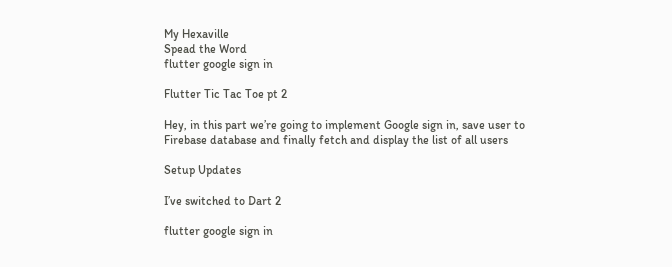My Hexaville
Spead the Word
flutter google sign in

Flutter Tic Tac Toe pt 2

Hey, in this part we’re going to implement Google sign in, save user to Firebase database and finally fetch and display the list of all users

Setup Updates

I’ve switched to Dart 2

flutter google sign in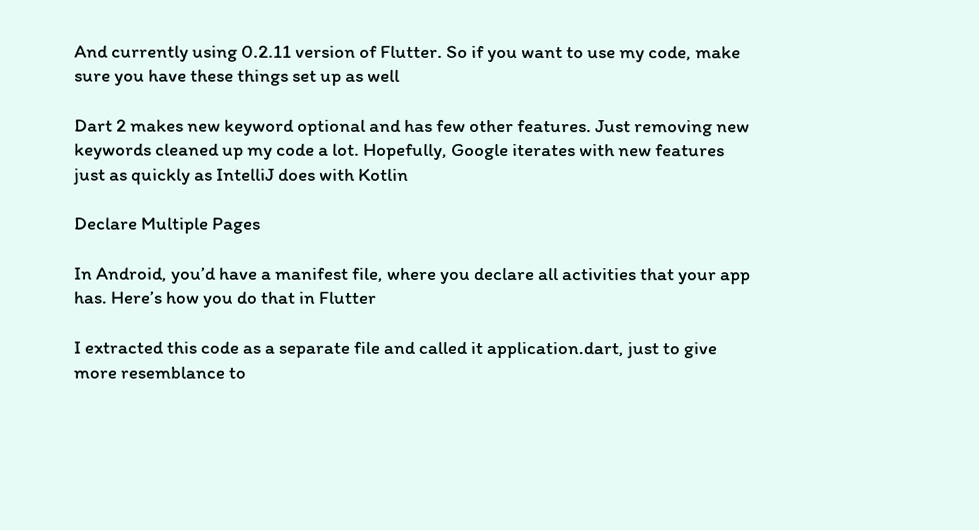And currently using 0.2.11 version of Flutter. So if you want to use my code, make sure you have these things set up as well

Dart 2 makes new keyword optional and has few other features. Just removing new keywords cleaned up my code a lot. Hopefully, Google iterates with new features just as quickly as IntelliJ does with Kotlin

Declare Multiple Pages

In Android, you’d have a manifest file, where you declare all activities that your app has. Here’s how you do that in Flutter

I extracted this code as a separate file and called it application.dart, just to give more resemblance to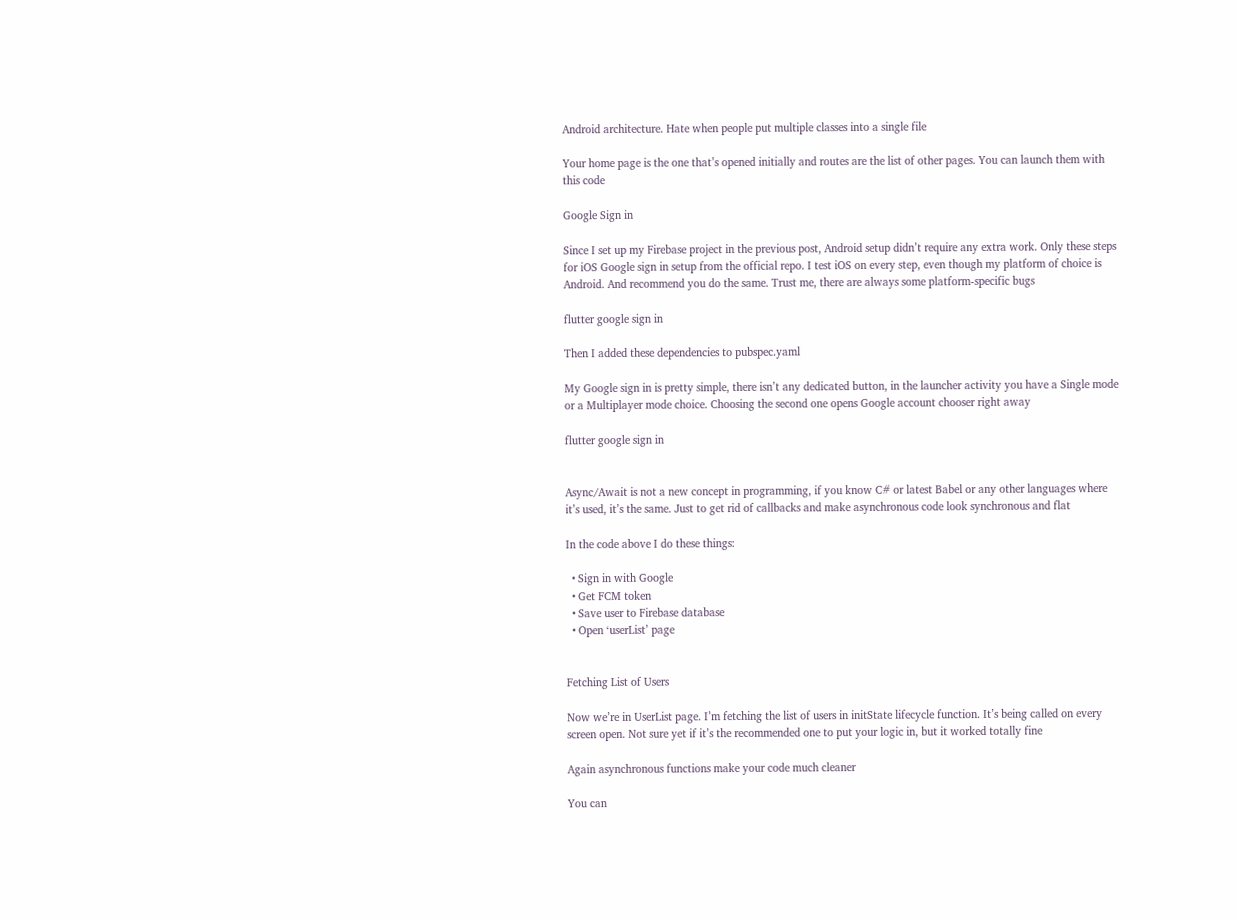Android architecture. Hate when people put multiple classes into a single file

Your home page is the one that’s opened initially and routes are the list of other pages. You can launch them with this code

Google Sign in

Since I set up my Firebase project in the previous post, Android setup didn’t require any extra work. Only these steps for iOS Google sign in setup from the official repo. I test iOS on every step, even though my platform of choice is Android. And recommend you do the same. Trust me, there are always some platform-specific bugs

flutter google sign in

Then I added these dependencies to pubspec.yaml

My Google sign in is pretty simple, there isn’t any dedicated button, in the launcher activity you have a Single mode or a Multiplayer mode choice. Choosing the second one opens Google account chooser right away

flutter google sign in


Async/Await is not a new concept in programming, if you know C# or latest Babel or any other languages where it’s used, it’s the same. Just to get rid of callbacks and make asynchronous code look synchronous and flat

In the code above I do these things:

  • Sign in with Google
  • Get FCM token
  • Save user to Firebase database
  • Open ‘userList’ page


Fetching List of Users

Now we’re in UserList page. I’m fetching the list of users in initState lifecycle function. It’s being called on every screen open. Not sure yet if it’s the recommended one to put your logic in, but it worked totally fine

Again asynchronous functions make your code much cleaner

You can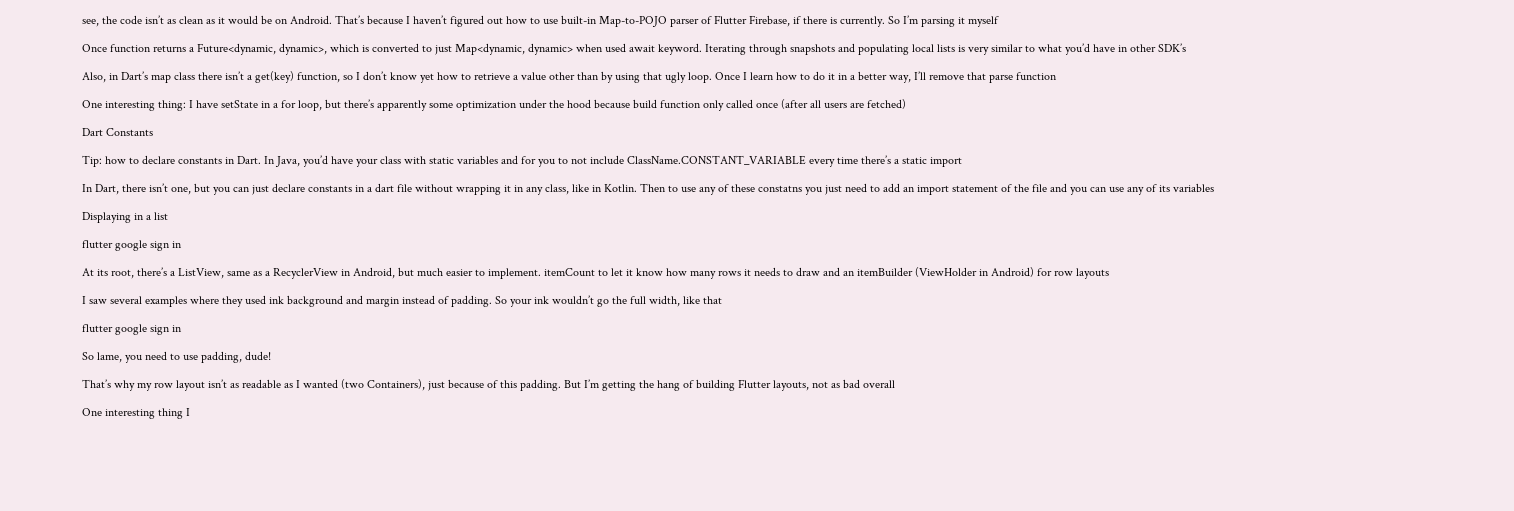see, the code isn’t as clean as it would be on Android. That’s because I haven’t figured out how to use built-in Map-to-POJO parser of Flutter Firebase, if there is currently. So I’m parsing it myself

Once function returns a Future<dynamic, dynamic>, which is converted to just Map<dynamic, dynamic> when used await keyword. Iterating through snapshots and populating local lists is very similar to what you’d have in other SDK’s

Also, in Dart’s map class there isn’t a get(key) function, so I don’t know yet how to retrieve a value other than by using that ugly loop. Once I learn how to do it in a better way, I’ll remove that parse function

One interesting thing: I have setState in a for loop, but there’s apparently some optimization under the hood because build function only called once (after all users are fetched)

Dart Constants

Tip: how to declare constants in Dart. In Java, you’d have your class with static variables and for you to not include ClassName.CONSTANT_VARIABLE every time there’s a static import

In Dart, there isn’t one, but you can just declare constants in a dart file without wrapping it in any class, like in Kotlin. Then to use any of these constatns you just need to add an import statement of the file and you can use any of its variables

Displaying in a list

flutter google sign in

At its root, there’s a ListView, same as a RecyclerView in Android, but much easier to implement. itemCount to let it know how many rows it needs to draw and an itemBuilder (ViewHolder in Android) for row layouts

I saw several examples where they used ink background and margin instead of padding. So your ink wouldn’t go the full width, like that

flutter google sign in

So lame, you need to use padding, dude!

That’s why my row layout isn’t as readable as I wanted (two Containers), just because of this padding. But I’m getting the hang of building Flutter layouts, not as bad overall

One interesting thing I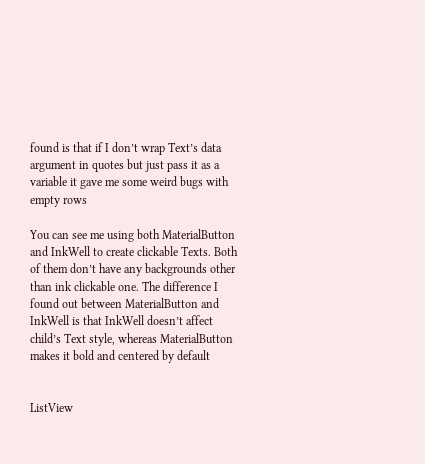found is that if I don’t wrap Text’s data argument in quotes but just pass it as a variable it gave me some weird bugs with empty rows

You can see me using both MaterialButton and InkWell to create clickable Texts. Both of them don’t have any backgrounds other than ink clickable one. The difference I found out between MaterialButton and InkWell is that InkWell doesn’t affect child’s Text style, whereas MaterialButton makes it bold and centered by default


ListView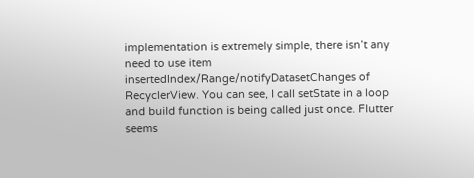implementation is extremely simple, there isn’t any need to use item insertedIndex/Range/notifyDatasetChanges of RecyclerView. You can see, I call setState in a loop and build function is being called just once. Flutter seems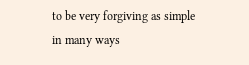to be very forgiving as simple in many ways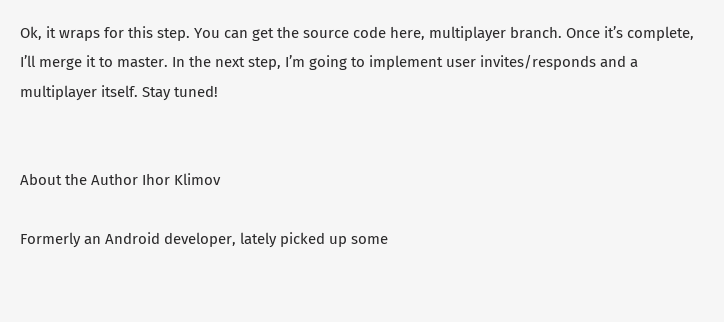Ok, it wraps for this step. You can get the source code here, multiplayer branch. Once it’s complete, I’ll merge it to master. In the next step, I’m going to implement user invites/responds and a multiplayer itself. Stay tuned!


About the Author Ihor Klimov

Formerly an Android developer, lately picked up some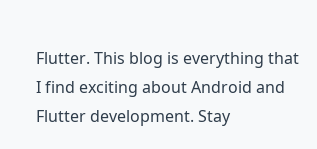Flutter. This blog is everything that I find exciting about Android and Flutter development. Stay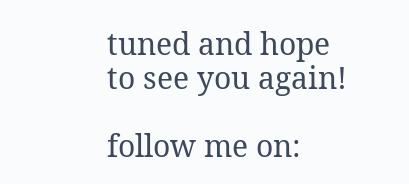tuned and hope to see you again!

follow me on: